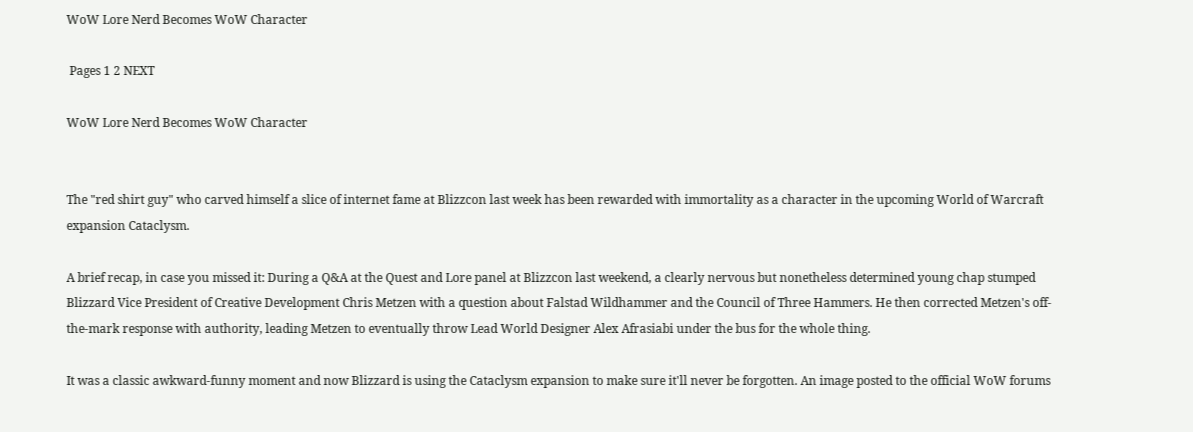WoW Lore Nerd Becomes WoW Character

 Pages 1 2 NEXT

WoW Lore Nerd Becomes WoW Character


The "red shirt guy" who carved himself a slice of internet fame at Blizzcon last week has been rewarded with immortality as a character in the upcoming World of Warcraft expansion Cataclysm.

A brief recap, in case you missed it: During a Q&A at the Quest and Lore panel at Blizzcon last weekend, a clearly nervous but nonetheless determined young chap stumped Blizzard Vice President of Creative Development Chris Metzen with a question about Falstad Wildhammer and the Council of Three Hammers. He then corrected Metzen's off-the-mark response with authority, leading Metzen to eventually throw Lead World Designer Alex Afrasiabi under the bus for the whole thing.

It was a classic awkward-funny moment and now Blizzard is using the Cataclysm expansion to make sure it'll never be forgotten. An image posted to the official WoW forums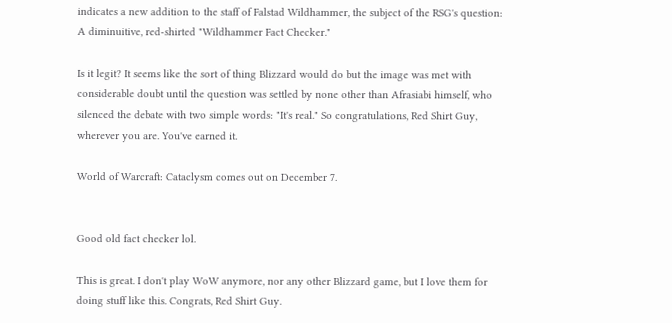indicates a new addition to the staff of Falstad Wildhammer, the subject of the RSG's question: A diminuitive, red-shirted "Wildhammer Fact Checker."

Is it legit? It seems like the sort of thing Blizzard would do but the image was met with considerable doubt until the question was settled by none other than Afrasiabi himself, who silenced the debate with two simple words: "It's real." So congratulations, Red Shirt Guy, wherever you are. You've earned it.

World of Warcraft: Cataclysm comes out on December 7.


Good old fact checker lol.

This is great. I don't play WoW anymore, nor any other Blizzard game, but I love them for doing stuff like this. Congrats, Red Shirt Guy.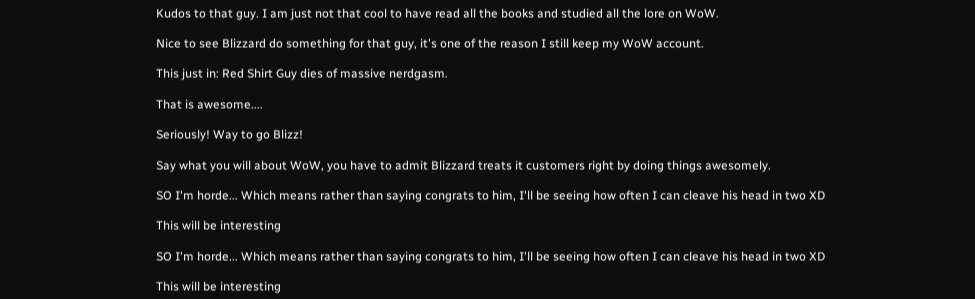Kudos to that guy. I am just not that cool to have read all the books and studied all the lore on WoW.

Nice to see Blizzard do something for that guy, it's one of the reason I still keep my WoW account.

This just in: Red Shirt Guy dies of massive nerdgasm.

That is awesome....

Seriously! Way to go Blizz!

Say what you will about WoW, you have to admit Blizzard treats it customers right by doing things awesomely.

SO I'm horde... Which means rather than saying congrats to him, I'll be seeing how often I can cleave his head in two XD

This will be interesting

SO I'm horde... Which means rather than saying congrats to him, I'll be seeing how often I can cleave his head in two XD

This will be interesting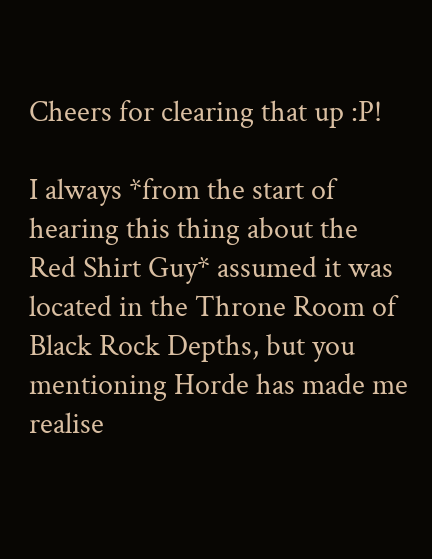Cheers for clearing that up :P!

I always *from the start of hearing this thing about the Red Shirt Guy* assumed it was located in the Throne Room of Black Rock Depths, but you mentioning Horde has made me realise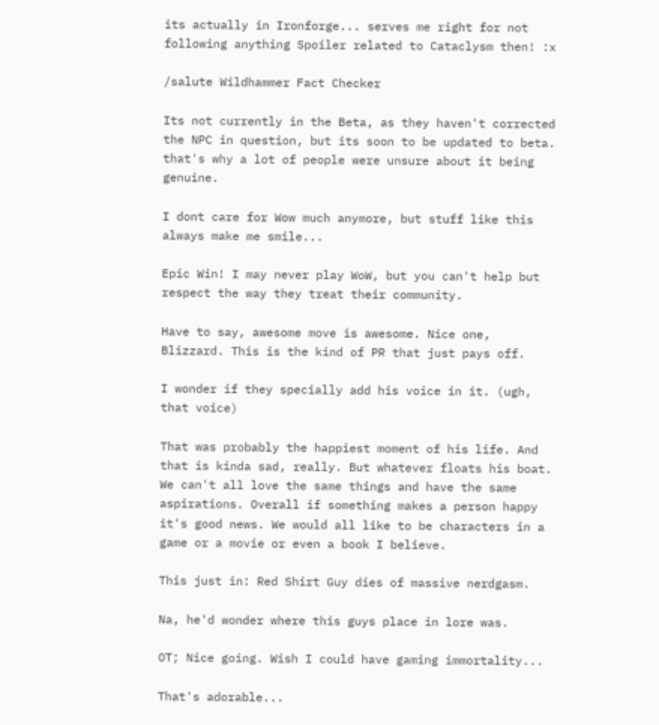its actually in Ironforge... serves me right for not following anything Spoiler related to Cataclysm then! :x

/salute Wildhammer Fact Checker

Its not currently in the Beta, as they haven't corrected the NPC in question, but its soon to be updated to beta. that's why a lot of people were unsure about it being genuine.

I dont care for Wow much anymore, but stuff like this always make me smile...

Epic Win! I may never play WoW, but you can't help but respect the way they treat their community.

Have to say, awesome move is awesome. Nice one, Blizzard. This is the kind of PR that just pays off.

I wonder if they specially add his voice in it. (ugh, that voice)

That was probably the happiest moment of his life. And that is kinda sad, really. But whatever floats his boat. We can't all love the same things and have the same aspirations. Overall if something makes a person happy it's good news. We would all like to be characters in a game or a movie or even a book I believe.

This just in: Red Shirt Guy dies of massive nerdgasm.

Na, he'd wonder where this guys place in lore was.

OT; Nice going. Wish I could have gaming immortality...

That's adorable...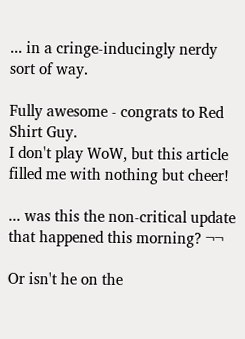... in a cringe-inducingly nerdy sort of way.

Fully awesome - congrats to Red Shirt Guy.
I don't play WoW, but this article filled me with nothing but cheer!

... was this the non-critical update that happened this morning? ¬¬

Or isn't he on the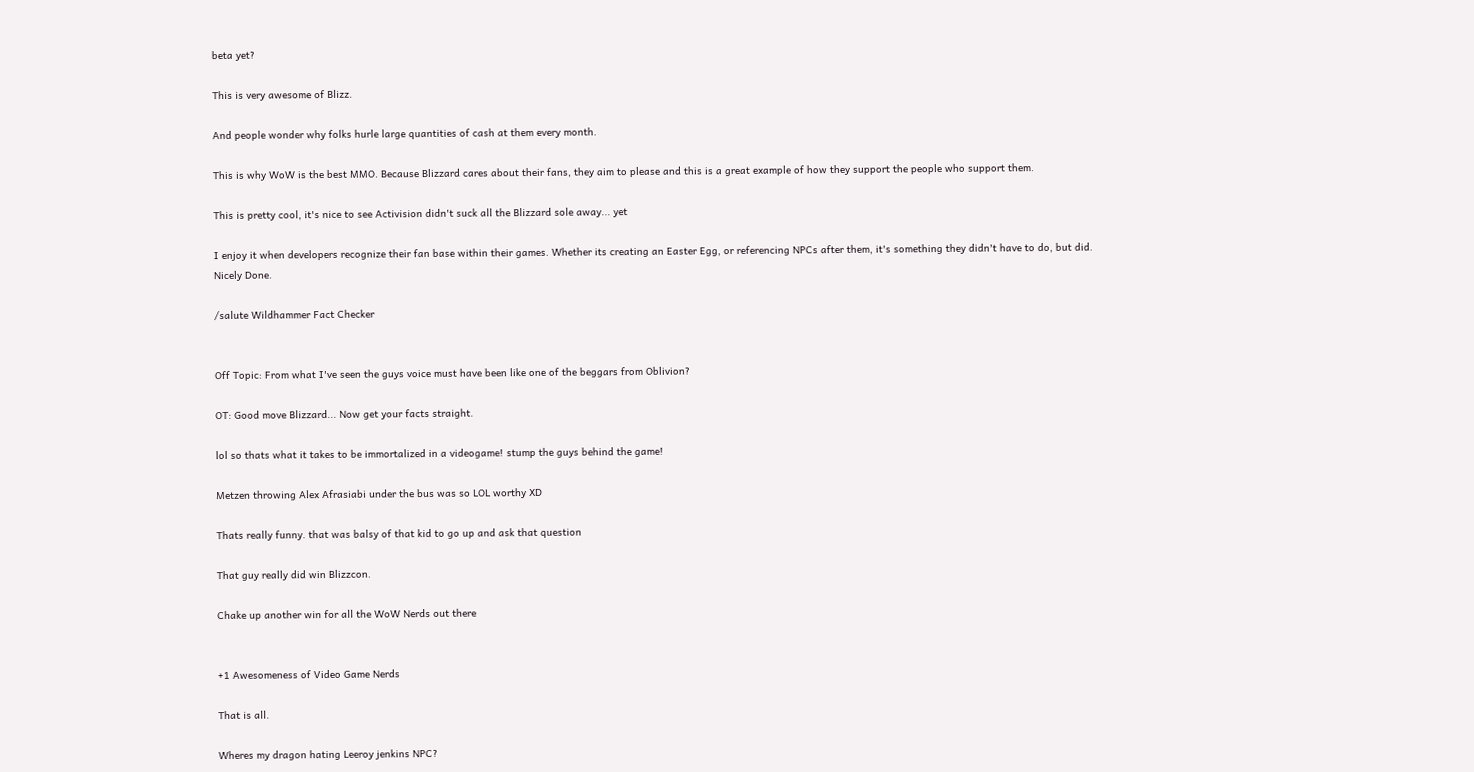beta yet?

This is very awesome of Blizz.

And people wonder why folks hurle large quantities of cash at them every month.

This is why WoW is the best MMO. Because Blizzard cares about their fans, they aim to please and this is a great example of how they support the people who support them.

This is pretty cool, it's nice to see Activision didn't suck all the Blizzard sole away... yet

I enjoy it when developers recognize their fan base within their games. Whether its creating an Easter Egg, or referencing NPCs after them, it's something they didn't have to do, but did.
Nicely Done.

/salute Wildhammer Fact Checker


Off Topic: From what I've seen the guys voice must have been like one of the beggars from Oblivion?

OT: Good move Blizzard... Now get your facts straight.

lol so thats what it takes to be immortalized in a videogame! stump the guys behind the game!

Metzen throwing Alex Afrasiabi under the bus was so LOL worthy XD

Thats really funny. that was balsy of that kid to go up and ask that question

That guy really did win Blizzcon.

Chake up another win for all the WoW Nerds out there


+1 Awesomeness of Video Game Nerds

That is all.

Wheres my dragon hating Leeroy jenkins NPC?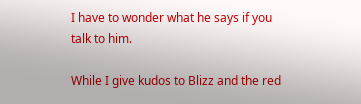I have to wonder what he says if you talk to him.

While I give kudos to Blizz and the red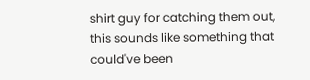shirt guy for catching them out, this sounds like something that could've been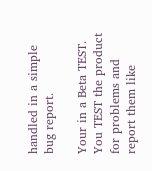handled in a simple bug report.

Your in a Beta TEST. You TEST the product for problems and report them like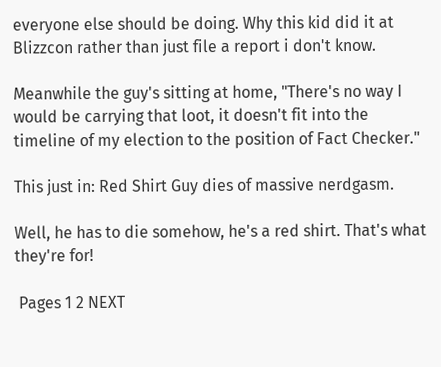everyone else should be doing. Why this kid did it at Blizzcon rather than just file a report i don't know.

Meanwhile the guy's sitting at home, "There's no way I would be carrying that loot, it doesn't fit into the timeline of my election to the position of Fact Checker."

This just in: Red Shirt Guy dies of massive nerdgasm.

Well, he has to die somehow, he's a red shirt. That's what they're for!

 Pages 1 2 NEXT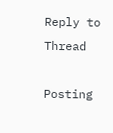Reply to Thread

Posting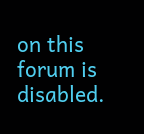on this forum is disabled.